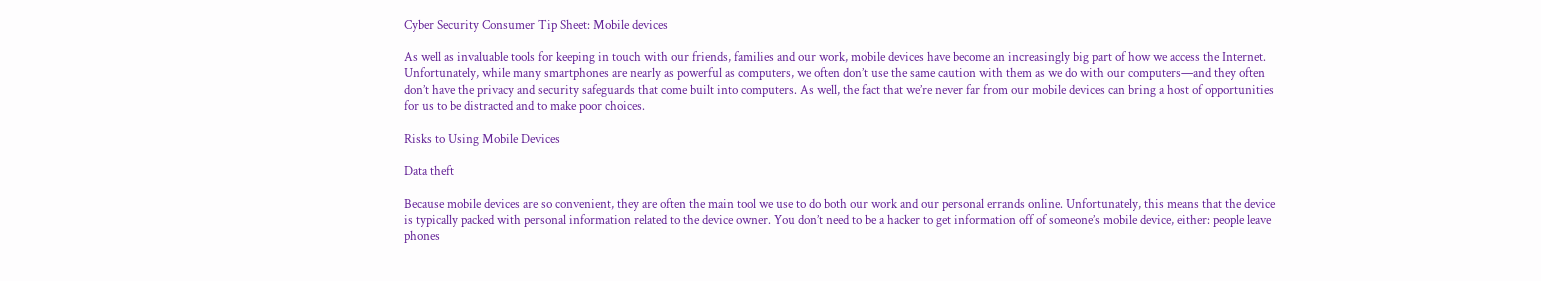Cyber Security Consumer Tip Sheet: Mobile devices

As well as invaluable tools for keeping in touch with our friends, families and our work, mobile devices have become an increasingly big part of how we access the Internet. Unfortunately, while many smartphones are nearly as powerful as computers, we often don’t use the same caution with them as we do with our computers—and they often don’t have the privacy and security safeguards that come built into computers. As well, the fact that we’re never far from our mobile devices can bring a host of opportunities for us to be distracted and to make poor choices.

Risks to Using Mobile Devices

Data theft

Because mobile devices are so convenient, they are often the main tool we use to do both our work and our personal errands online. Unfortunately, this means that the device is typically packed with personal information related to the device owner. You don’t need to be a hacker to get information off of someone’s mobile device, either: people leave phones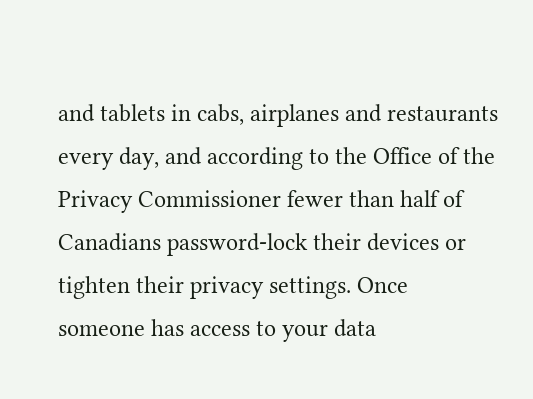and tablets in cabs, airplanes and restaurants every day, and according to the Office of the Privacy Commissioner fewer than half of Canadians password-lock their devices or tighten their privacy settings. Once someone has access to your data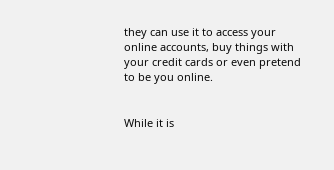they can use it to access your online accounts, buy things with your credit cards or even pretend to be you online.


While it is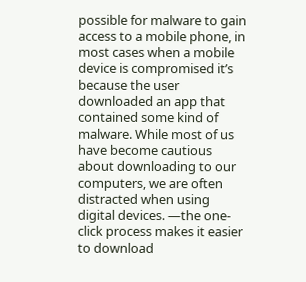possible for malware to gain access to a mobile phone, in most cases when a mobile device is compromised it’s because the user downloaded an app that contained some kind of malware. While most of us have become cautious about downloading to our computers, we are often distracted when using digital devices. —the one-click process makes it easier to download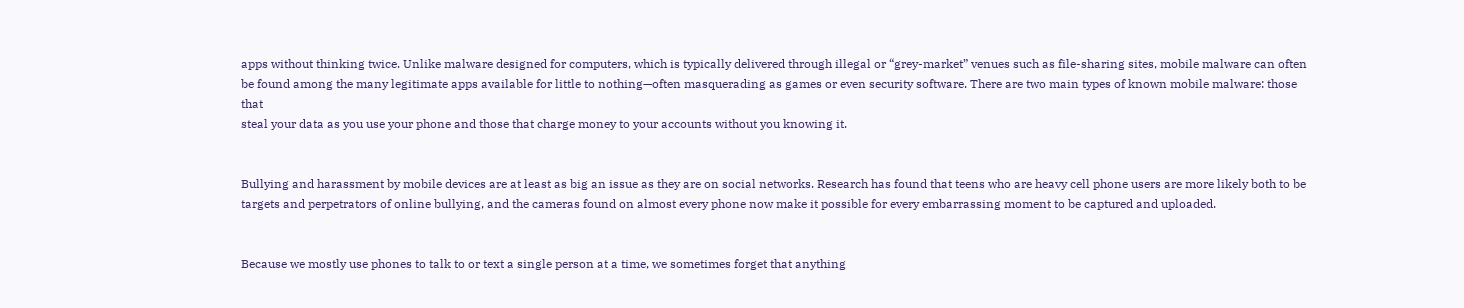apps without thinking twice. Unlike malware designed for computers, which is typically delivered through illegal or “grey-market” venues such as file-sharing sites, mobile malware can often be found among the many legitimate apps available for little to nothing—often masquerading as games or even security software. There are two main types of known mobile malware: those that
steal your data as you use your phone and those that charge money to your accounts without you knowing it.


Bullying and harassment by mobile devices are at least as big an issue as they are on social networks. Research has found that teens who are heavy cell phone users are more likely both to be targets and perpetrators of online bullying, and the cameras found on almost every phone now make it possible for every embarrassing moment to be captured and uploaded.


Because we mostly use phones to talk to or text a single person at a time, we sometimes forget that anything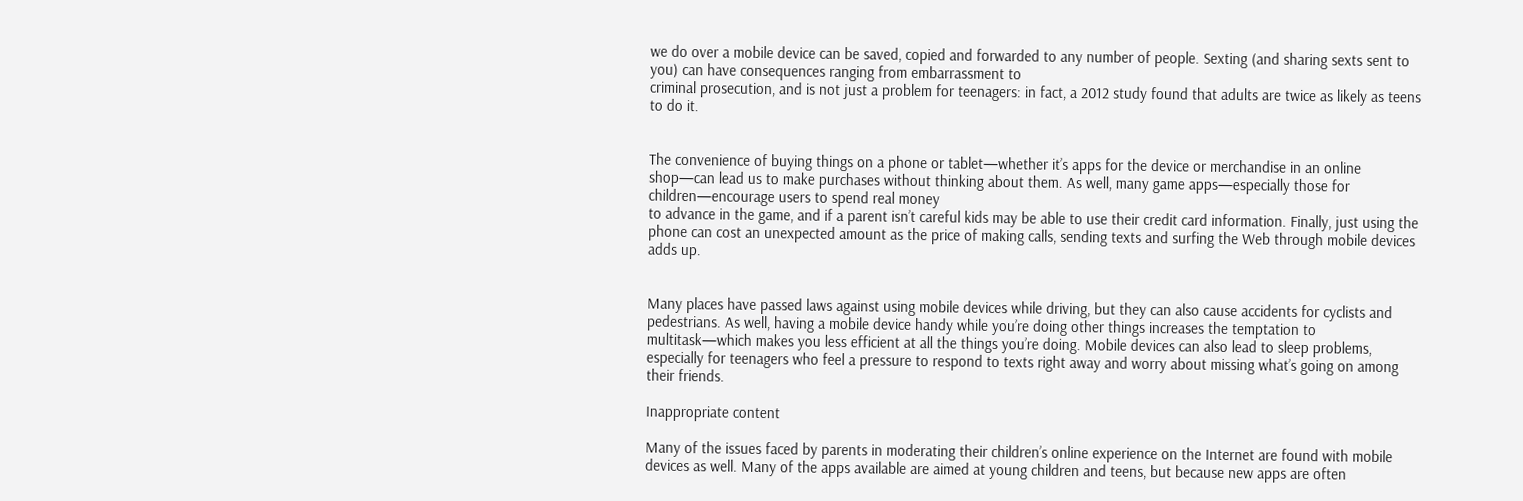we do over a mobile device can be saved, copied and forwarded to any number of people. Sexting (and sharing sexts sent to you) can have consequences ranging from embarrassment to
criminal prosecution, and is not just a problem for teenagers: in fact, a 2012 study found that adults are twice as likely as teens to do it.


The convenience of buying things on a phone or tablet—whether it’s apps for the device or merchandise in an online shop—can lead us to make purchases without thinking about them. As well, many game apps—especially those for children—encourage users to spend real money
to advance in the game, and if a parent isn’t careful kids may be able to use their credit card information. Finally, just using the phone can cost an unexpected amount as the price of making calls, sending texts and surfing the Web through mobile devices adds up.


Many places have passed laws against using mobile devices while driving, but they can also cause accidents for cyclists and pedestrians. As well, having a mobile device handy while you’re doing other things increases the temptation to multitask—which makes you less efficient at all the things you’re doing. Mobile devices can also lead to sleep problems, especially for teenagers who feel a pressure to respond to texts right away and worry about missing what’s going on among their friends.

Inappropriate content

Many of the issues faced by parents in moderating their children’s online experience on the Internet are found with mobile devices as well. Many of the apps available are aimed at young children and teens, but because new apps are often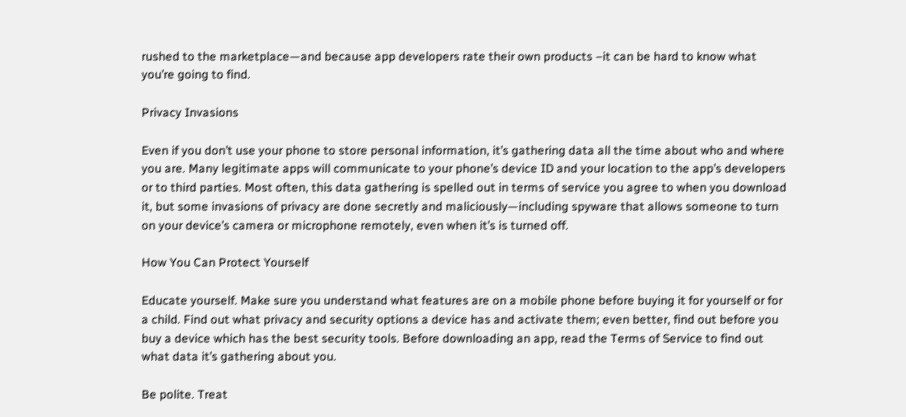rushed to the marketplace—and because app developers rate their own products –it can be hard to know what you’re going to find.

Privacy Invasions

Even if you don’t use your phone to store personal information, it’s gathering data all the time about who and where you are. Many legitimate apps will communicate to your phone’s device ID and your location to the app’s developers or to third parties. Most often, this data gathering is spelled out in terms of service you agree to when you download it, but some invasions of privacy are done secretly and maliciously—including spyware that allows someone to turn on your device’s camera or microphone remotely, even when it’s is turned off.

How You Can Protect Yourself

Educate yourself. Make sure you understand what features are on a mobile phone before buying it for yourself or for a child. Find out what privacy and security options a device has and activate them; even better, find out before you buy a device which has the best security tools. Before downloading an app, read the Terms of Service to find out what data it’s gathering about you.

Be polite. Treat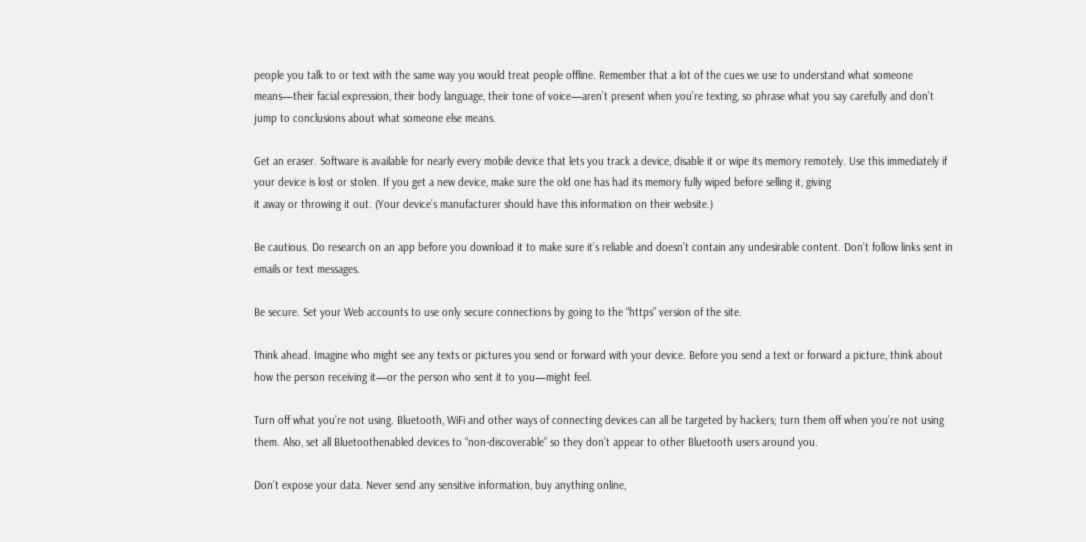people you talk to or text with the same way you would treat people offline. Remember that a lot of the cues we use to understand what someone means—their facial expression, their body language, their tone of voice—aren’t present when you’re texting, so phrase what you say carefully and don’t jump to conclusions about what someone else means.

Get an eraser. Software is available for nearly every mobile device that lets you track a device, disable it or wipe its memory remotely. Use this immediately if your device is lost or stolen. If you get a new device, make sure the old one has had its memory fully wiped before selling it, giving
it away or throwing it out. (Your device’s manufacturer should have this information on their website.)

Be cautious. Do research on an app before you download it to make sure it’s reliable and doesn’t contain any undesirable content. Don’t follow links sent in emails or text messages.

Be secure. Set your Web accounts to use only secure connections by going to the “https” version of the site.

Think ahead. Imagine who might see any texts or pictures you send or forward with your device. Before you send a text or forward a picture, think about how the person receiving it—or the person who sent it to you—might feel.

Turn off what you’re not using. Bluetooth, WiFi and other ways of connecting devices can all be targeted by hackers; turn them off when you’re not using them. Also, set all Bluetoothenabled devices to “non-discoverable” so they don’t appear to other Bluetooth users around you.

Don’t expose your data. Never send any sensitive information, buy anything online,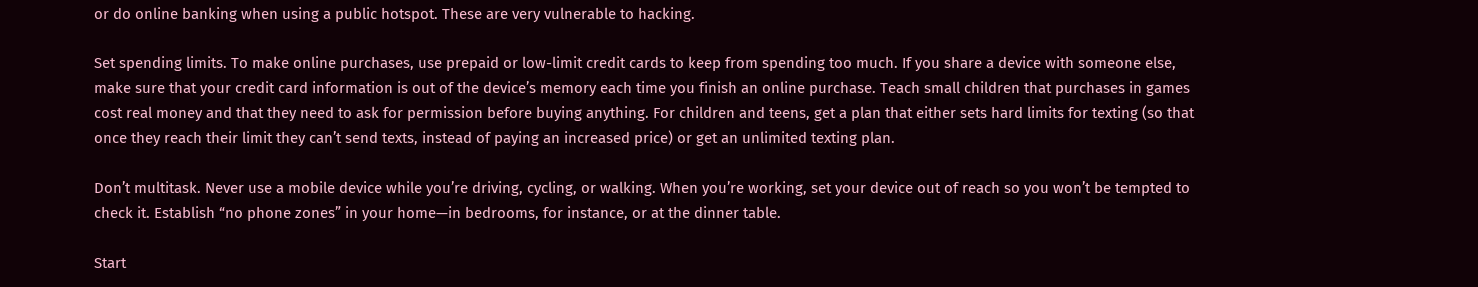or do online banking when using a public hotspot. These are very vulnerable to hacking.

Set spending limits. To make online purchases, use prepaid or low-limit credit cards to keep from spending too much. If you share a device with someone else, make sure that your credit card information is out of the device’s memory each time you finish an online purchase. Teach small children that purchases in games cost real money and that they need to ask for permission before buying anything. For children and teens, get a plan that either sets hard limits for texting (so that once they reach their limit they can’t send texts, instead of paying an increased price) or get an unlimited texting plan.

Don’t multitask. Never use a mobile device while you’re driving, cycling, or walking. When you’re working, set your device out of reach so you won’t be tempted to check it. Establish “no phone zones” in your home—in bedrooms, for instance, or at the dinner table.

Start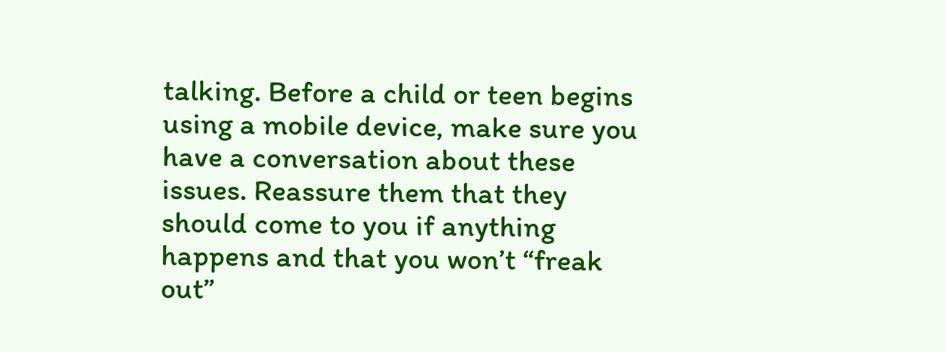talking. Before a child or teen begins using a mobile device, make sure you have a conversation about these issues. Reassure them that they should come to you if anything happens and that you won’t “freak out”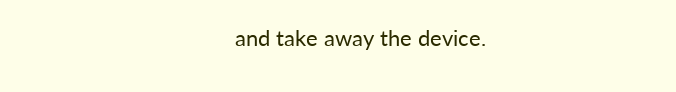and take away the device.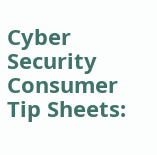Cyber Security Consumer Tip Sheets: